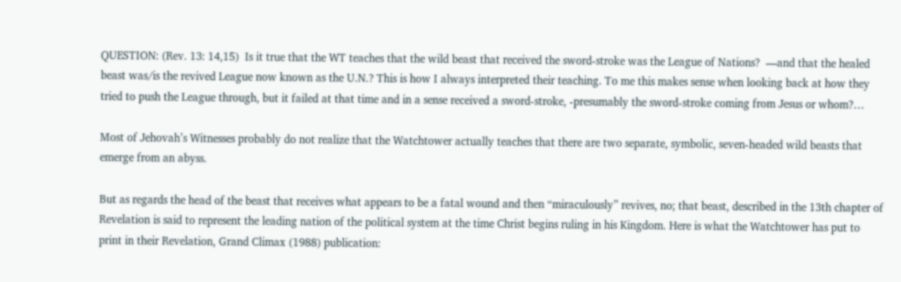QUESTION: (Rev. 13: 14,15)  Is it true that the WT teaches that the wild beast that received the sword-stroke was the League of Nations?  —and that the healed beast was/is the revived League now known as the U.N.? This is how I always interpreted their teaching. To me this makes sense when looking back at how they tried to push the League through, but it failed at that time and in a sense received a sword-stroke, -presumably the sword-stroke coming from Jesus or whom?…

Most of Jehovah’s Witnesses probably do not realize that the Watchtower actually teaches that there are two separate, symbolic, seven-headed wild beasts that emerge from an abyss.

But as regards the head of the beast that receives what appears to be a fatal wound and then “miraculously” revives, no; that beast, described in the 13th chapter of Revelation is said to represent the leading nation of the political system at the time Christ begins ruling in his Kingdom. Here is what the Watchtower has put to print in their Revelation, Grand Climax (1988) publication: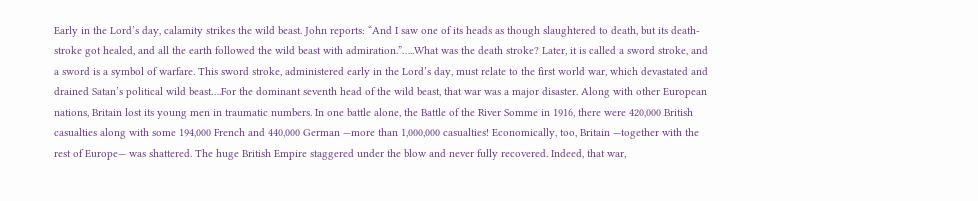Early in the Lord’s day, calamity strikes the wild beast. John reports: “And I saw one of its heads as though slaughtered to death, but its death-stroke got healed, and all the earth followed the wild beast with admiration.”…..What was the death stroke? Later, it is called a sword stroke, and a sword is a symbol of warfare. This sword stroke, administered early in the Lord’s day, must relate to the first world war, which devastated and drained Satan’s political wild beast….For the dominant seventh head of the wild beast, that war was a major disaster. Along with other European nations, Britain lost its young men in traumatic numbers. In one battle alone, the Battle of the River Somme in 1916, there were 420,000 British casualties along with some 194,000 French and 440,000 German —more than 1,000,000 casualties! Economically, too, Britain —together with the rest of Europe— was shattered. The huge British Empire staggered under the blow and never fully recovered. Indeed, that war,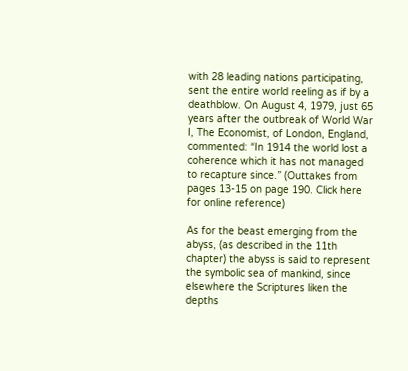with 28 leading nations participating, sent the entire world reeling as if by a deathblow. On August 4, 1979, just 65 years after the outbreak of World War I, The Economist, of London, England, commented: “In 1914 the world lost a coherence which it has not managed to recapture since.” (Outtakes from pages 13-15 on page 190. Click here for online reference)

As for the beast emerging from the abyss, (as described in the 11th chapter) the abyss is said to represent the symbolic sea of mankind, since elsewhere the Scriptures liken the depths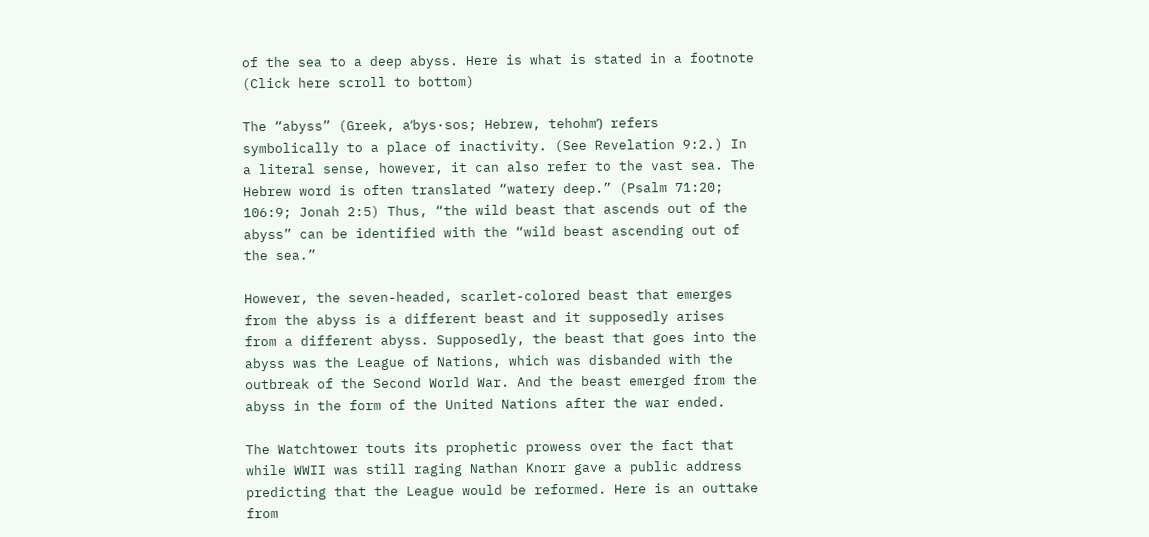of the sea to a deep abyss. Here is what is stated in a footnote (Click here scroll to bottom)

The “abyss” (Greek, aʹbys·sos; Hebrew, tehohmʹ) refers symbolically to a place of inactivity. (See Revelation 9:2.) In a literal sense, however, it can also refer to the vast sea. The Hebrew word is often translated “watery deep.” (Psalm 71:20; 106:9; Jonah 2:5) Thus, “the wild beast that ascends out of the abyss” can be identified with the “wild beast ascending out of the sea.”

However, the seven-headed, scarlet-colored beast that emerges from the abyss is a different beast and it supposedly arises from a different abyss. Supposedly, the beast that goes into the abyss was the League of Nations, which was disbanded with the outbreak of the Second World War. And the beast emerged from the abyss in the form of the United Nations after the war ended.

The Watchtower touts its prophetic prowess over the fact that while WWII was still raging Nathan Knorr gave a public address predicting that the League would be reformed. Here is an outtake from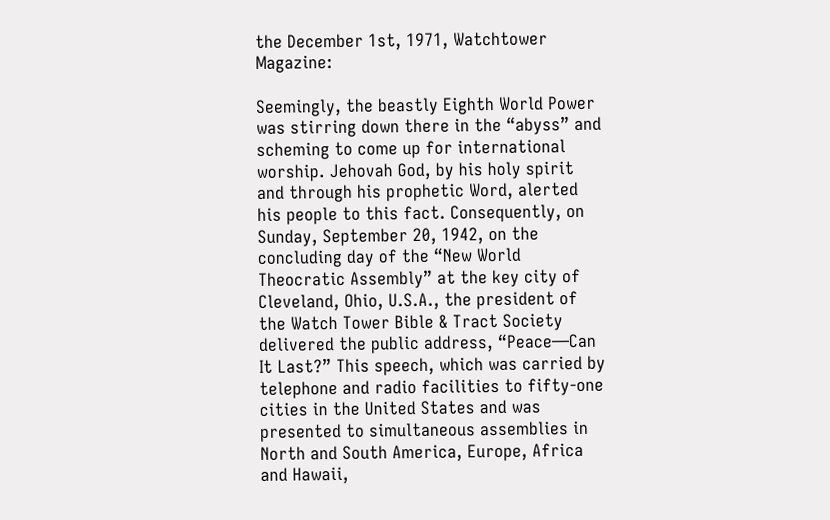the December 1st, 1971, Watchtower Magazine:

Seemingly, the beastly Eighth World Power was stirring down there in the “abyss” and scheming to come up for international worship. Jehovah God, by his holy spirit and through his prophetic Word, alerted his people to this fact. Consequently, on Sunday, September 20, 1942, on the concluding day of the “New World Theocratic Assembly” at the key city of Cleveland, Ohio, U.S.A., the president of the Watch Tower Bible & Tract Society delivered the public address, “Peace—Can It Last?” This speech, which was carried by telephone and radio facilities to fifty-one cities in the United States and was presented to simultaneous assemblies in North and South America, Europe, Africa and Hawaii,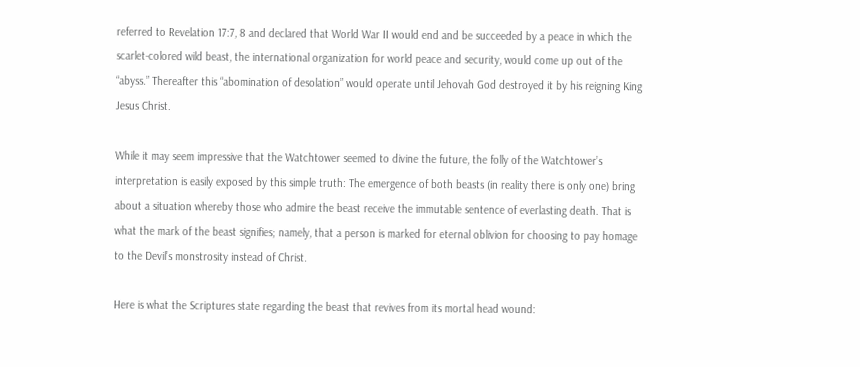referred to Revelation 17:7, 8 and declared that World War II would end and be succeeded by a peace in which the scarlet-colored wild beast, the international organization for world peace and security, would come up out of the “abyss.” Thereafter this “abomination of desolation” would operate until Jehovah God destroyed it by his reigning King Jesus Christ.

While it may seem impressive that the Watchtower seemed to divine the future, the folly of the Watchtower’s interpretation is easily exposed by this simple truth: The emergence of both beasts (in reality there is only one) bring about a situation whereby those who admire the beast receive the immutable sentence of everlasting death. That is what the mark of the beast signifies; namely, that a person is marked for eternal oblivion for choosing to pay homage to the Devil’s monstrosity instead of Christ.

Here is what the Scriptures state regarding the beast that revives from its mortal head wound: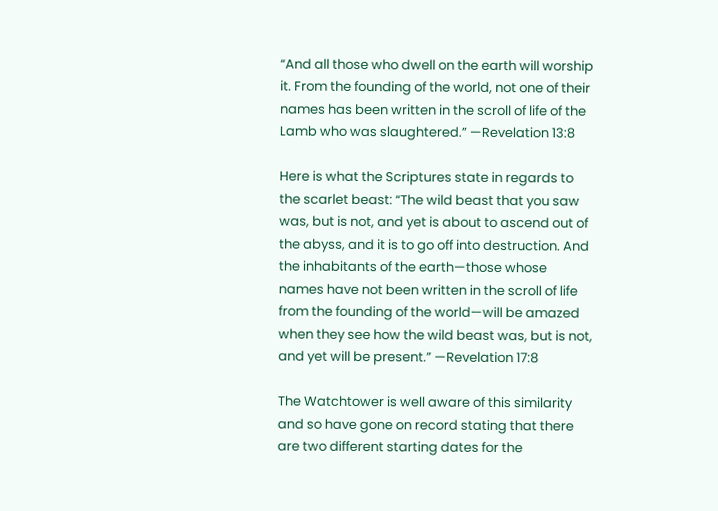“And all those who dwell on the earth will worship it. From the founding of the world, not one of their names has been written in the scroll of life of the Lamb who was slaughtered.” —Revelation 13:8

Here is what the Scriptures state in regards to the scarlet beast: “The wild beast that you saw was, but is not, and yet is about to ascend out of the abyss, and it is to go off into destruction. And the inhabitants of the earth—those whose names have not been written in the scroll of life from the founding of the world—will be amazed when they see how the wild beast was, but is not, and yet will be present.” —Revelation 17:8

The Watchtower is well aware of this similarity and so have gone on record stating that there are two different starting dates for the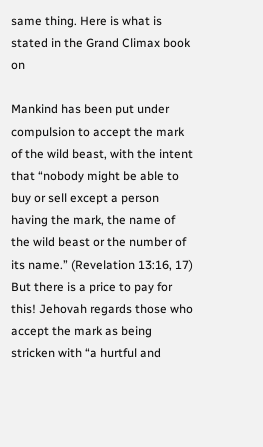same thing. Here is what is stated in the Grand Climax book on

Mankind has been put under compulsion to accept the mark of the wild beast, with the intent that “nobody might be able to buy or sell except a person having the mark, the name of the wild beast or the number of its name.” (Revelation 13:16, 17) But there is a price to pay for this! Jehovah regards those who accept the mark as being stricken with “a hurtful and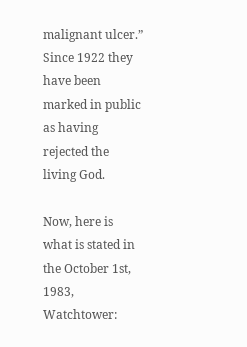malignant ulcer.” Since 1922 they have been marked in public as having rejected the living God.

Now, here is what is stated in the October 1st, 1983, Watchtower: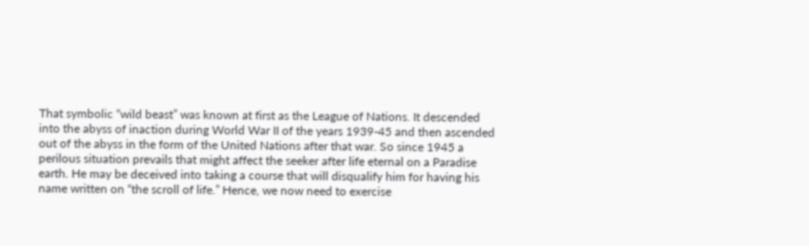That symbolic “wild beast” was known at first as the League of Nations. It descended into the abyss of inaction during World War II of the years 1939-45 and then ascended out of the abyss in the form of the United Nations after that war. So since 1945 a perilous situation prevails that might affect the seeker after life eternal on a Paradise earth. He may be deceived into taking a course that will disqualify him for having his name written on “the scroll of life.” Hence, we now need to exercise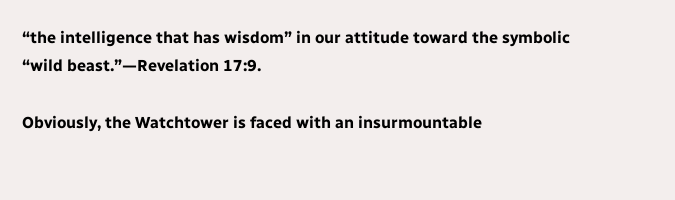“the intelligence that has wisdom” in our attitude toward the symbolic “wild beast.”—Revelation 17:9.

Obviously, the Watchtower is faced with an insurmountable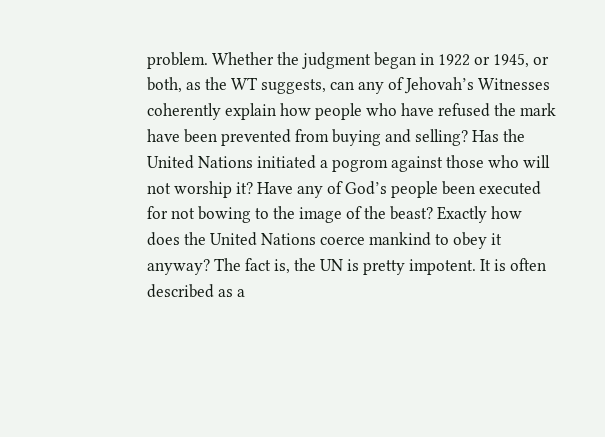problem. Whether the judgment began in 1922 or 1945, or both, as the WT suggests, can any of Jehovah’s Witnesses coherently explain how people who have refused the mark have been prevented from buying and selling? Has the United Nations initiated a pogrom against those who will not worship it? Have any of God’s people been executed for not bowing to the image of the beast? Exactly how does the United Nations coerce mankind to obey it anyway? The fact is, the UN is pretty impotent. It is often described as a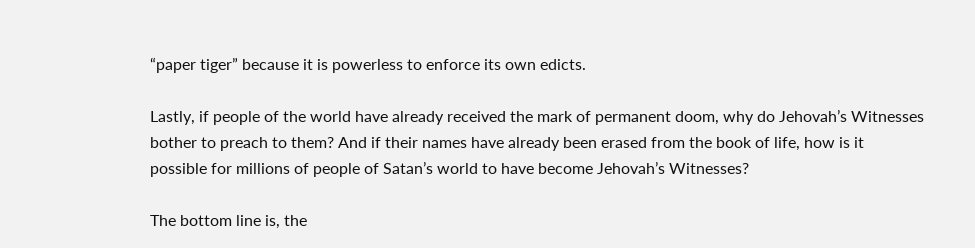“paper tiger” because it is powerless to enforce its own edicts.

Lastly, if people of the world have already received the mark of permanent doom, why do Jehovah’s Witnesses bother to preach to them? And if their names have already been erased from the book of life, how is it possible for millions of people of Satan’s world to have become Jehovah’s Witnesses?

The bottom line is, the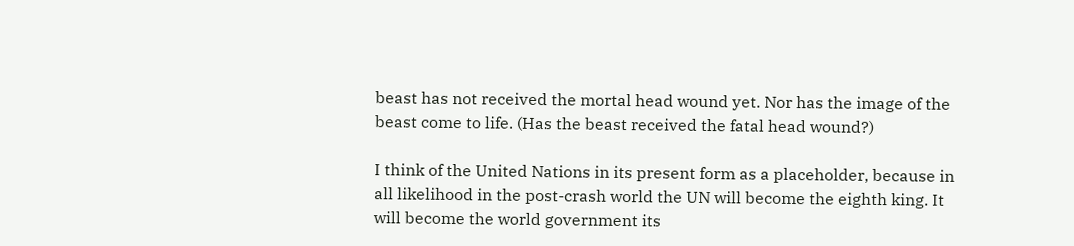beast has not received the mortal head wound yet. Nor has the image of the beast come to life. (Has the beast received the fatal head wound?)

I think of the United Nations in its present form as a placeholder, because in all likelihood in the post-crash world the UN will become the eighth king. It will become the world government its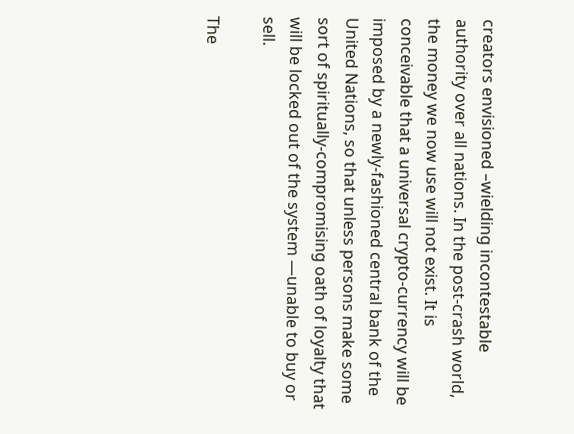creators envisioned –wielding incontestable authority over all nations. In the post-crash world, the money we now use will not exist. It is conceivable that a universal crypto-currency will be imposed by a newly-fashioned central bank of the United Nations, so that unless persons make some sort of spiritually-compromising oath of loyalty that will be locked out of the system —unable to buy or sell.

The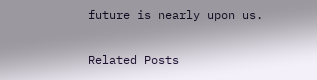future is nearly upon us.

Related Posts